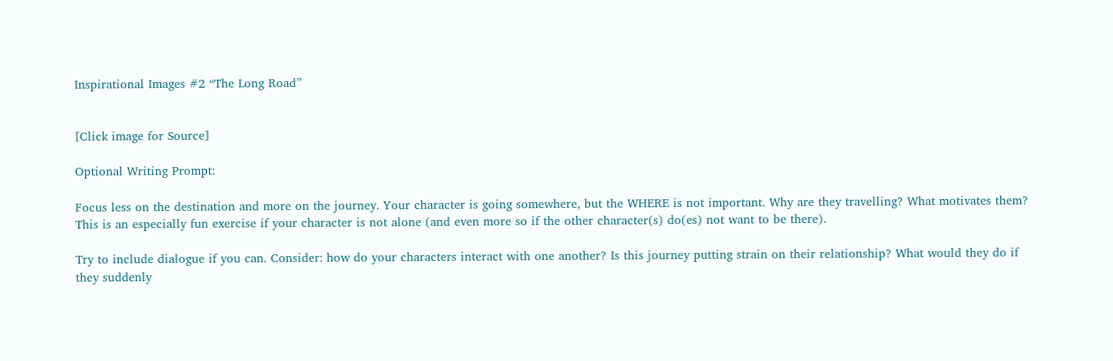Inspirational Images #2 “The Long Road”


[Click image for Source]

Optional Writing Prompt:

Focus less on the destination and more on the journey. Your character is going somewhere, but the WHERE is not important. Why are they travelling? What motivates them? This is an especially fun exercise if your character is not alone (and even more so if the other character(s) do(es) not want to be there).

Try to include dialogue if you can. Consider: how do your characters interact with one another? Is this journey putting strain on their relationship? What would they do if they suddenly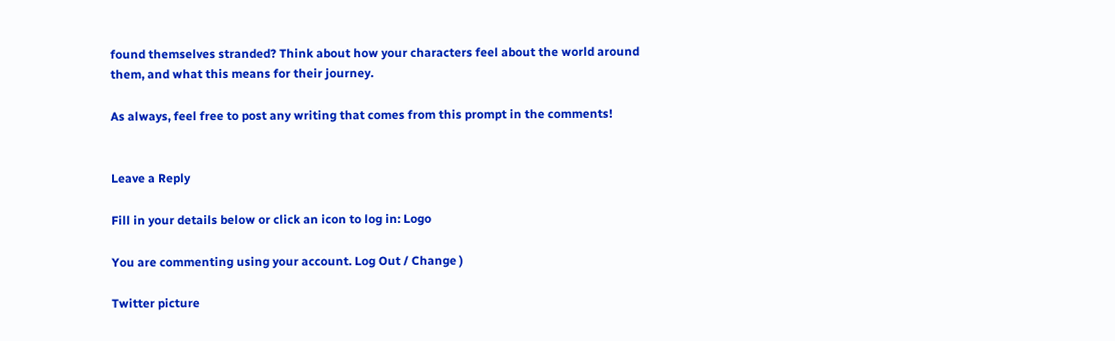found themselves stranded? Think about how your characters feel about the world around them, and what this means for their journey.

As always, feel free to post any writing that comes from this prompt in the comments!


Leave a Reply

Fill in your details below or click an icon to log in: Logo

You are commenting using your account. Log Out / Change )

Twitter picture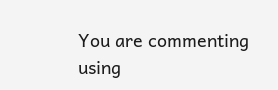You are commenting using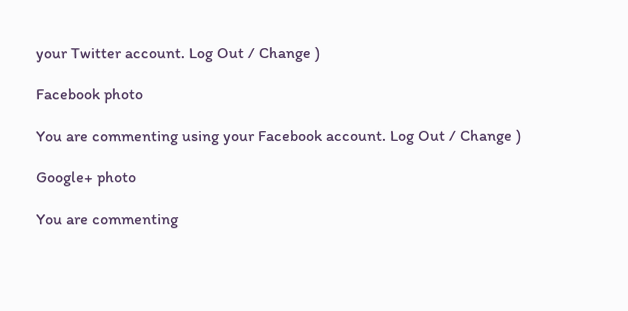your Twitter account. Log Out / Change )

Facebook photo

You are commenting using your Facebook account. Log Out / Change )

Google+ photo

You are commenting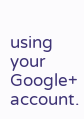using your Google+ account.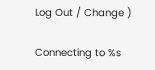Log Out / Change )

Connecting to %s